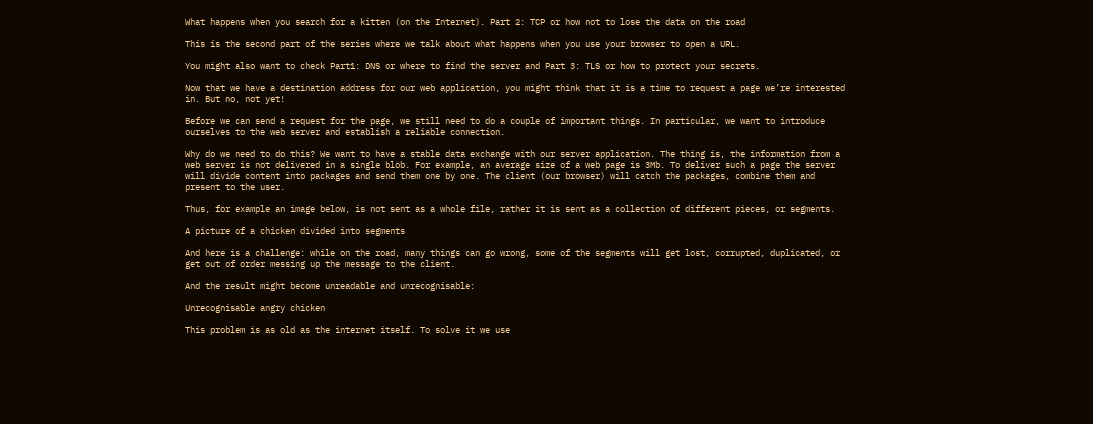What happens when you search for a kitten (on the Internet). Part 2: TCP or how not to lose the data on the road

This is the second part of the series where we talk about what happens when you use your browser to open a URL.

You might also want to check Part1: DNS or where to find the server and Part 3: TLS or how to protect your secrets.

Now that we have a destination address for our web application, you might think that it is a time to request a page we’re interested in. But no, not yet!

Before we can send a request for the page, we still need to do a couple of important things. In particular, we want to introduce ourselves to the web server and establish a reliable connection.

Why do we need to do this? We want to have a stable data exchange with our server application. The thing is, the information from a web server is not delivered in a single blob. For example, an average size of a web page is 3Mb. To deliver such a page the server will divide content into packages and send them one by one. The client (our browser) will catch the packages, combine them and present to the user.

Thus, for example an image below, is not sent as a whole file, rather it is sent as a collection of different pieces, or segments.

A picture of a chicken divided into segments

And here is a challenge: while on the road, many things can go wrong, some of the segments will get lost, corrupted, duplicated, or get out of order messing up the message to the client.

And the result might become unreadable and unrecognisable:

Unrecognisable angry chicken

This problem is as old as the internet itself. To solve it we use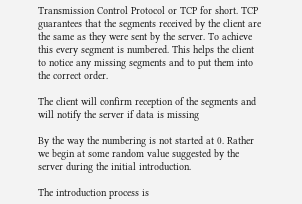Transmission Control Protocol or TCP for short. TCP guarantees that the segments received by the client are the same as they were sent by the server. To achieve this every segment is numbered. This helps the client to notice any missing segments and to put them into the correct order.

The client will confirm reception of the segments and will notify the server if data is missing

By the way the numbering is not started at 0. Rather we begin at some random value suggested by the server during the initial introduction.

The introduction process is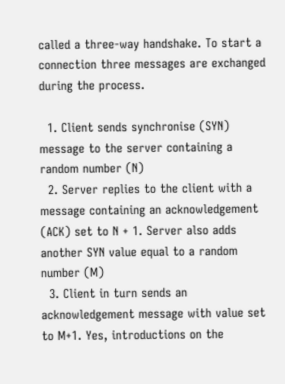called a three-way handshake. To start a connection three messages are exchanged during the process.

  1. Client sends synchronise (SYN) message to the server containing a random number (N)
  2. Server replies to the client with a message containing an acknowledgement (ACK) set to N + 1. Server also adds another SYN value equal to a random number (M)
  3. Client in turn sends an acknowledgement message with value set to M+1. Yes, introductions on the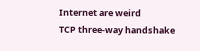Internet are weird
TCP three-way handshake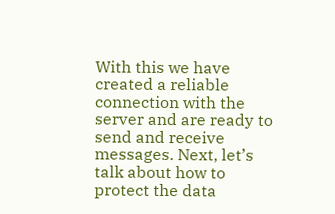With this we have created a reliable connection with the server and are ready to send and receive messages. Next, let’s talk about how to protect the data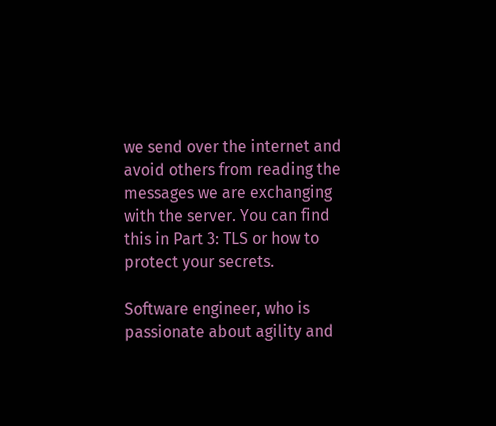we send over the internet and avoid others from reading the messages we are exchanging with the server. You can find this in Part 3: TLS or how to protect your secrets.

Software engineer, who is passionate about agility and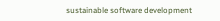sustainable software development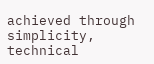achieved through simplicity, technical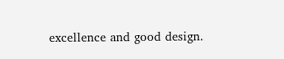excellence and good design.